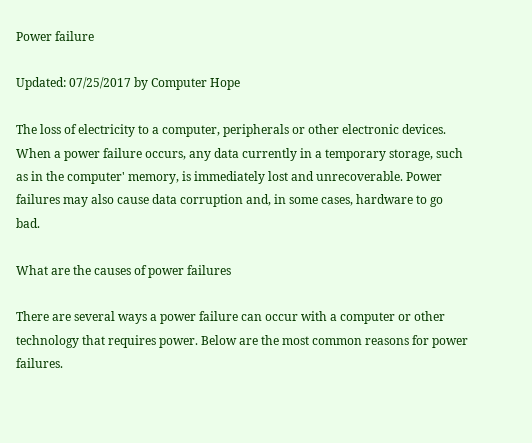Power failure

Updated: 07/25/2017 by Computer Hope

The loss of electricity to a computer, peripherals or other electronic devices. When a power failure occurs, any data currently in a temporary storage, such as in the computer' memory, is immediately lost and unrecoverable. Power failures may also cause data corruption and, in some cases, hardware to go bad.

What are the causes of power failures

There are several ways a power failure can occur with a computer or other technology that requires power. Below are the most common reasons for power failures.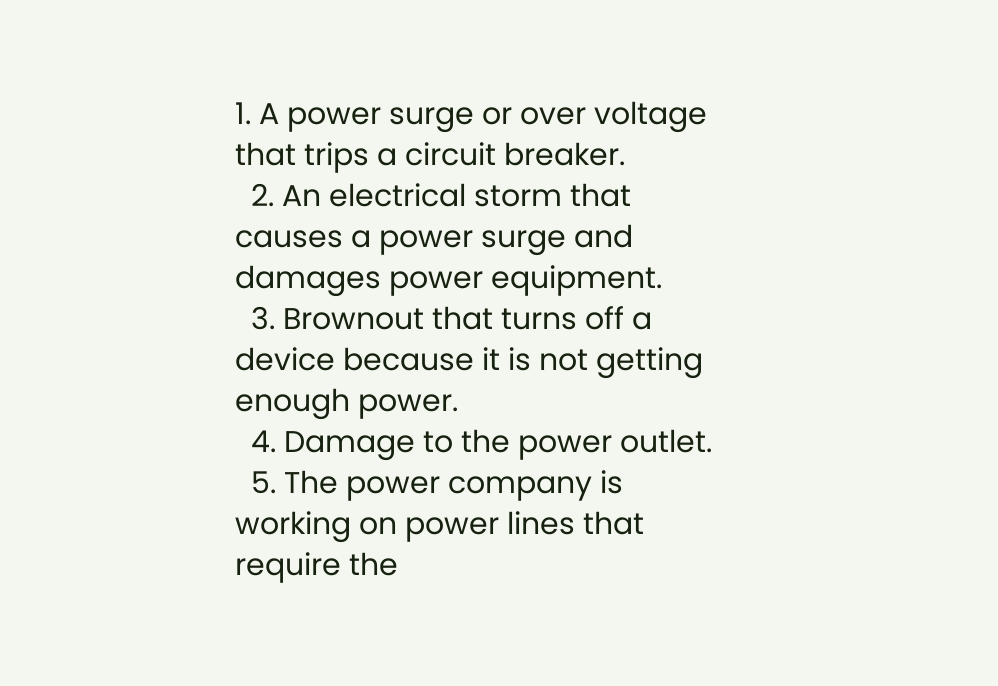1. A power surge or over voltage that trips a circuit breaker.
  2. An electrical storm that causes a power surge and damages power equipment.
  3. Brownout that turns off a device because it is not getting enough power.
  4. Damage to the power outlet.
  5. The power company is working on power lines that require the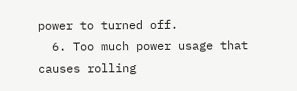power to turned off.
  6. Too much power usage that causes rolling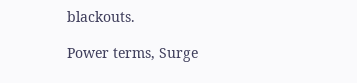blackouts.

Power terms, Surge